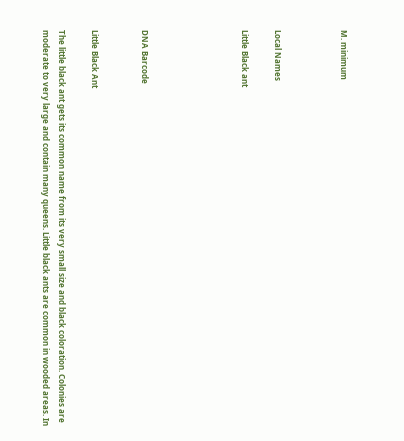M. minimum



Local Names

Little Black ant





DNA Barcode


Little Black Ant

The little black ant gets its common name from its very small size and black coloration. Colonies are moderate to very large and contain many queens. Little black ants are common in wooded areas. In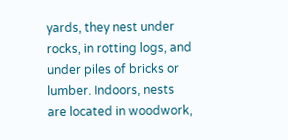yards, they nest under rocks, in rotting logs, and under piles of bricks or lumber. Indoors, nests are located in woodwork,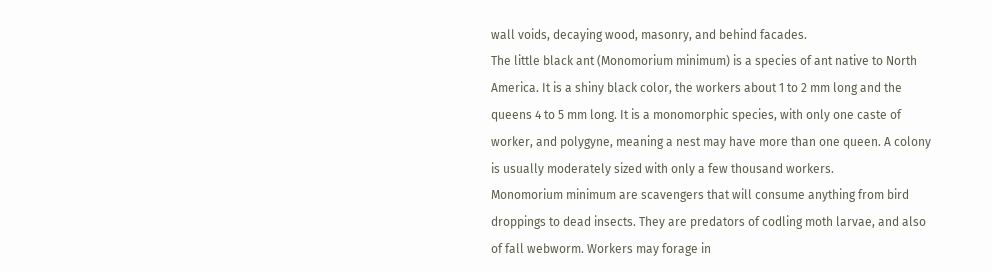wall voids, decaying wood, masonry, and behind facades.
The little black ant (Monomorium minimum) is a species of ant native to North America. It is a shiny black color, the workers about 1 to 2 mm long and the queens 4 to 5 mm long. It is a monomorphic species, with only one caste of worker, and polygyne, meaning a nest may have more than one queen. A colony is usually moderately sized with only a few thousand workers.
Monomorium minimum are scavengers that will consume anything from bird droppings to dead insects. They are predators of codling moth larvae, and also of fall webworm. Workers may forage in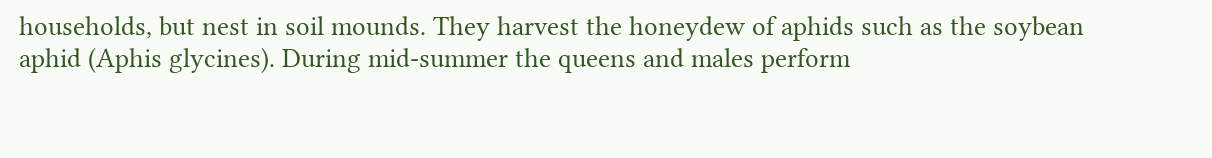households, but nest in soil mounds. They harvest the honeydew of aphids such as the soybean aphid (Aphis glycines). During mid-summer the queens and males perform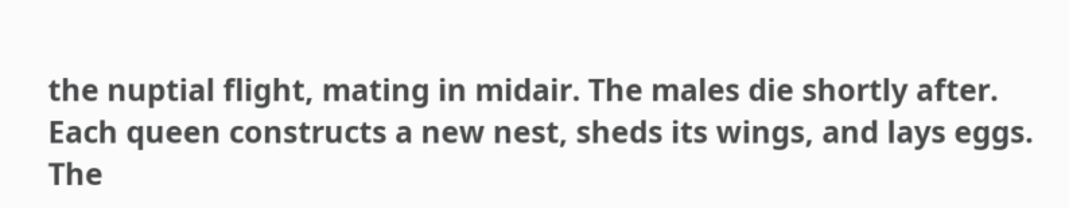the nuptial flight, mating in midair. The males die shortly after. Each queen constructs a new nest, sheds its wings, and lays eggs. The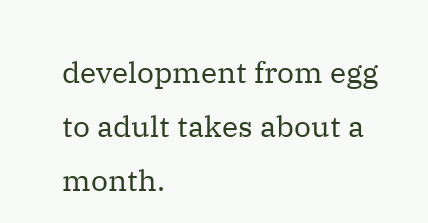development from egg to adult takes about a month.